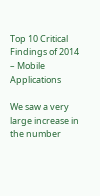Top 10 Critical Findings of 2014 – Mobile Applications

We saw a very large increase in the number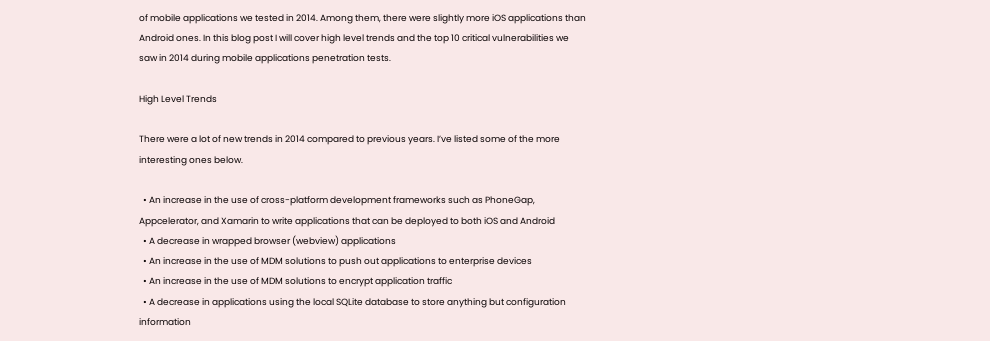of mobile applications we tested in 2014. Among them, there were slightly more iOS applications than Android ones. In this blog post I will cover high level trends and the top 10 critical vulnerabilities we saw in 2014 during mobile applications penetration tests.

High Level Trends

There were a lot of new trends in 2014 compared to previous years. I’ve listed some of the more interesting ones below.

  • An increase in the use of cross-platform development frameworks such as PhoneGap, Appcelerator, and Xamarin to write applications that can be deployed to both iOS and Android
  • A decrease in wrapped browser (webview) applications
  • An increase in the use of MDM solutions to push out applications to enterprise devices
  • An increase in the use of MDM solutions to encrypt application traffic
  • A decrease in applications using the local SQLite database to store anything but configuration information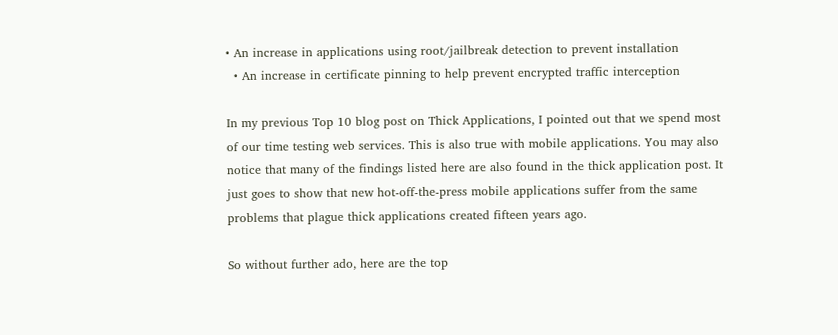• An increase in applications using root/jailbreak detection to prevent installation
  • An increase in certificate pinning to help prevent encrypted traffic interception

In my previous Top 10 blog post on Thick Applications, I pointed out that we spend most of our time testing web services. This is also true with mobile applications. You may also notice that many of the findings listed here are also found in the thick application post. It just goes to show that new hot-off-the-press mobile applications suffer from the same problems that plague thick applications created fifteen years ago.

So without further ado, here are the top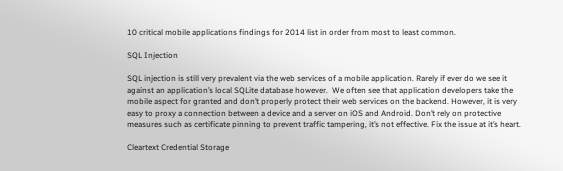10 critical mobile applications findings for 2014 list in order from most to least common.

SQL Injection

SQL injection is still very prevalent via the web services of a mobile application. Rarely if ever do we see it against an application’s local SQLite database however.  We often see that application developers take the mobile aspect for granted and don’t properly protect their web services on the backend. However, it is very easy to proxy a connection between a device and a server on iOS and Android. Don’t rely on protective measures such as certificate pinning to prevent traffic tampering, it’s not effective. Fix the issue at it’s heart.

Cleartext Credential Storage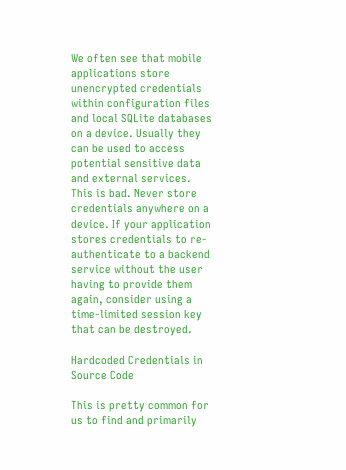We often see that mobile applications store unencrypted credentials within configuration files and local SQLite databases on a device. Usually they can be used to access potential sensitive data and external services. This is bad. Never store credentials anywhere on a device. If your application stores credentials to re-authenticate to a backend service without the user having to provide them again, consider using a time-limited session key that can be destroyed.

Hardcoded Credentials in Source Code

This is pretty common for us to find and primarily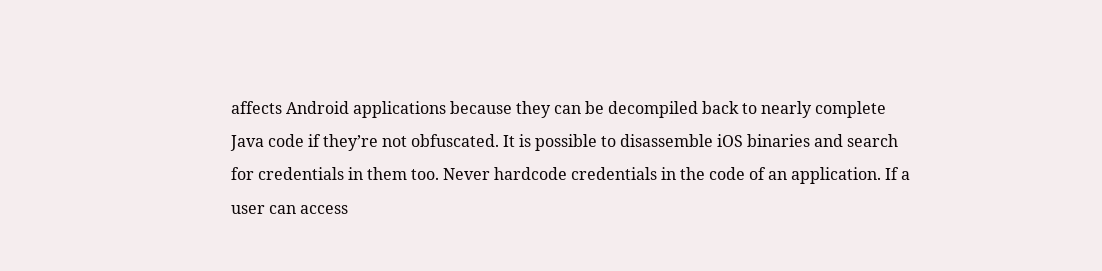affects Android applications because they can be decompiled back to nearly complete Java code if they’re not obfuscated. It is possible to disassemble iOS binaries and search for credentials in them too. Never hardcode credentials in the code of an application. If a user can access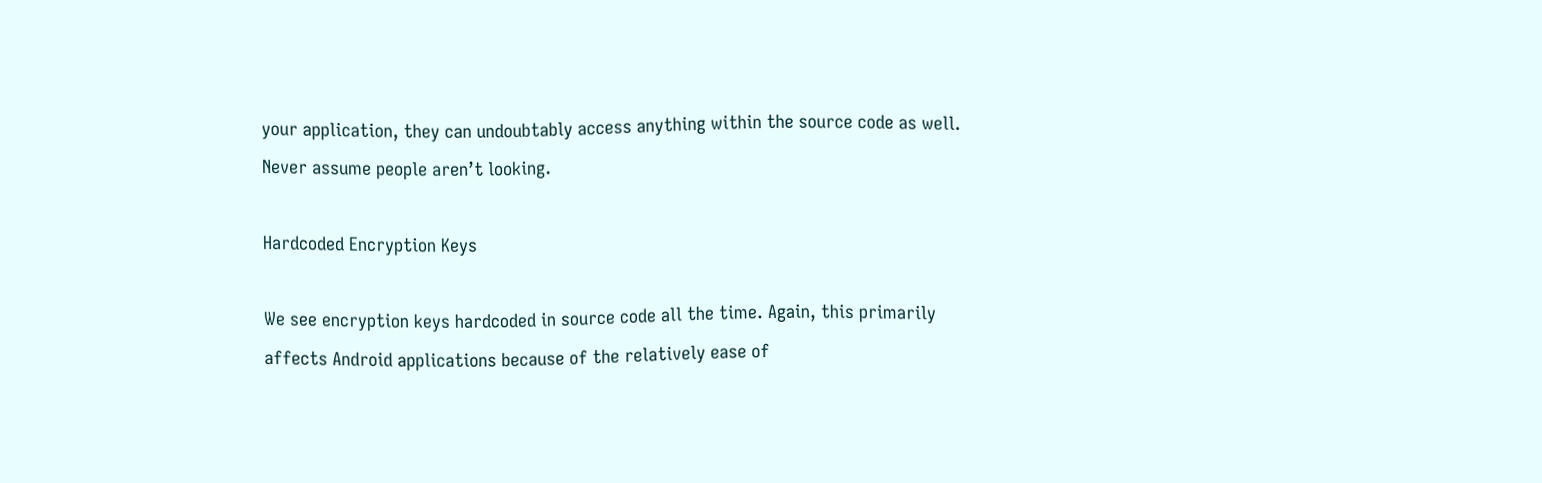your application, they can undoubtably access anything within the source code as well. Never assume people aren’t looking.

Hardcoded Encryption Keys

We see encryption keys hardcoded in source code all the time. Again, this primarily affects Android applications because of the relatively ease of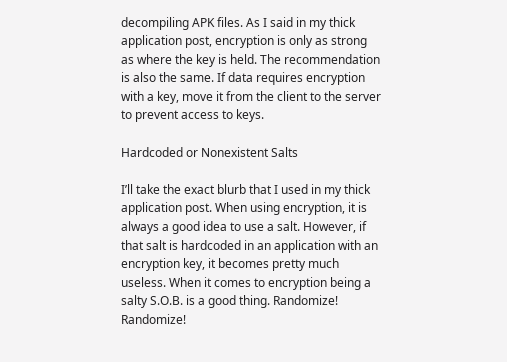decompiling APK files. As I said in my thick application post, encryption is only as strong as where the key is held. The recommendation is also the same. If data requires encryption with a key, move it from the client to the server to prevent access to keys.

Hardcoded or Nonexistent Salts

I’ll take the exact blurb that I used in my thick application post. When using encryption, it is always a good idea to use a salt. However, if that salt is hardcoded in an application with an encryption key, it becomes pretty much useless. When it comes to encryption being a salty S.O.B. is a good thing. Randomize! Randomize!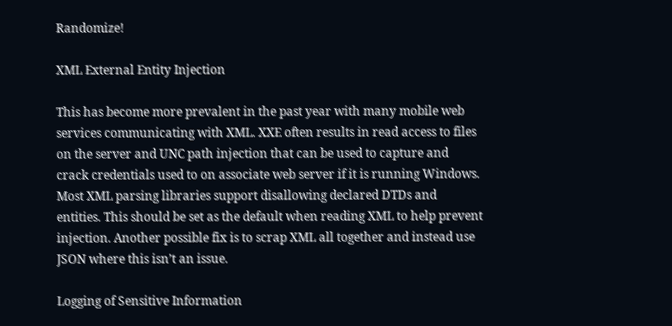Randomize!

XML External Entity Injection

This has become more prevalent in the past year with many mobile web services communicating with XML. XXE often results in read access to files on the server and UNC path injection that can be used to capture and crack credentials used to on associate web server if it is running Windows. Most XML parsing libraries support disallowing declared DTDs and entities. This should be set as the default when reading XML to help prevent injection. Another possible fix is to scrap XML all together and instead use JSON where this isn’t an issue.

Logging of Sensitive Information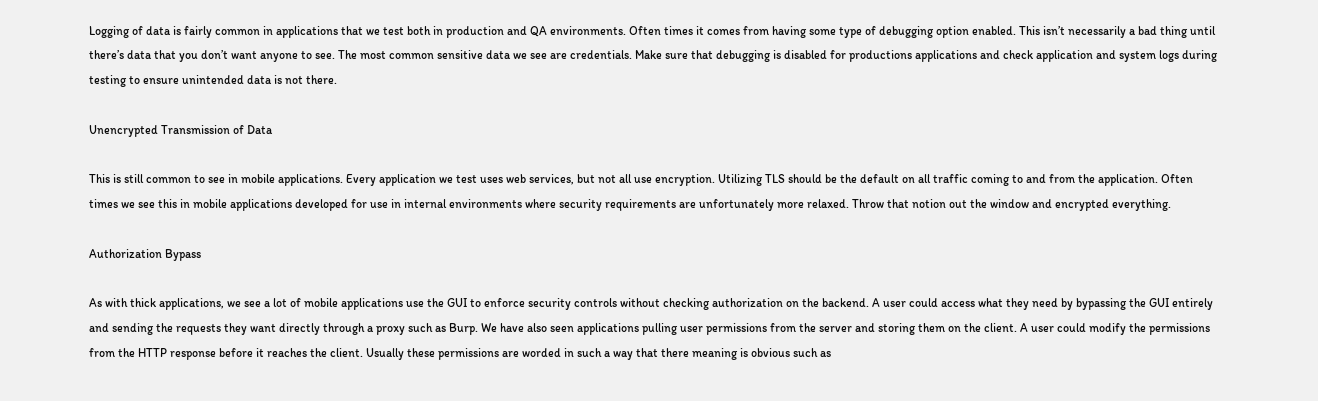Logging of data is fairly common in applications that we test both in production and QA environments. Often times it comes from having some type of debugging option enabled. This isn’t necessarily a bad thing until there’s data that you don’t want anyone to see. The most common sensitive data we see are credentials. Make sure that debugging is disabled for productions applications and check application and system logs during testing to ensure unintended data is not there.

Unencrypted Transmission of Data

This is still common to see in mobile applications. Every application we test uses web services, but not all use encryption. Utilizing TLS should be the default on all traffic coming to and from the application. Often times we see this in mobile applications developed for use in internal environments where security requirements are unfortunately more relaxed. Throw that notion out the window and encrypted everything.

Authorization Bypass

As with thick applications, we see a lot of mobile applications use the GUI to enforce security controls without checking authorization on the backend. A user could access what they need by bypassing the GUI entirely and sending the requests they want directly through a proxy such as Burp. We have also seen applications pulling user permissions from the server and storing them on the client. A user could modify the permissions from the HTTP response before it reaches the client. Usually these permissions are worded in such a way that there meaning is obvious such as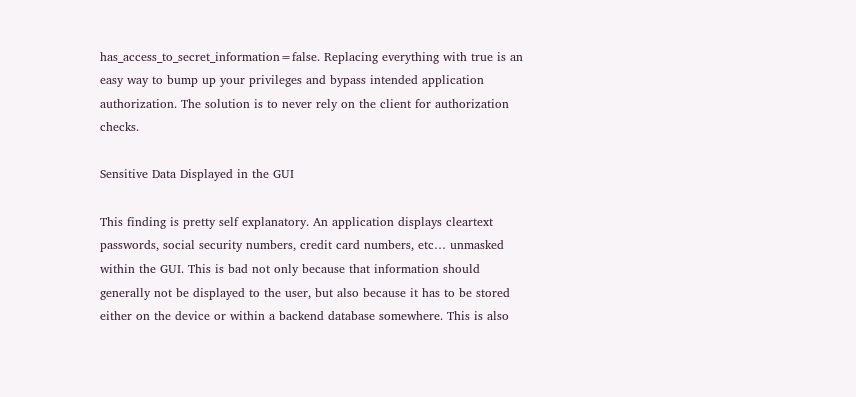has_access_to_secret_information=false. Replacing everything with true is an easy way to bump up your privileges and bypass intended application authorization. The solution is to never rely on the client for authorization checks.

Sensitive Data Displayed in the GUI

This finding is pretty self explanatory. An application displays cleartext passwords, social security numbers, credit card numbers, etc… unmasked within the GUI. This is bad not only because that information should generally not be displayed to the user, but also because it has to be stored either on the device or within a backend database somewhere. This is also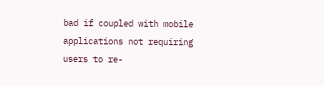bad if coupled with mobile applications not requiring users to re-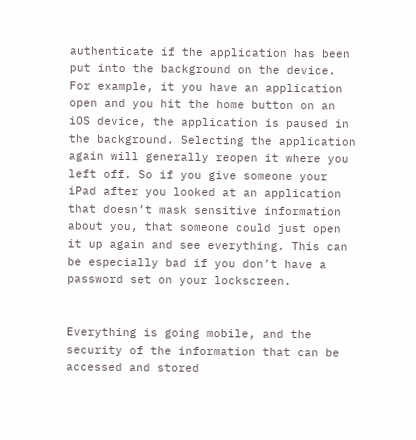authenticate if the application has been put into the background on the device. For example, it you have an application open and you hit the home button on an iOS device, the application is paused in the background. Selecting the application again will generally reopen it where you left off. So if you give someone your iPad after you looked at an application that doesn’t mask sensitive information about you, that someone could just open it up again and see everything. This can be especially bad if you don’t have a password set on your lockscreen.


Everything is going mobile, and the security of the information that can be accessed and stored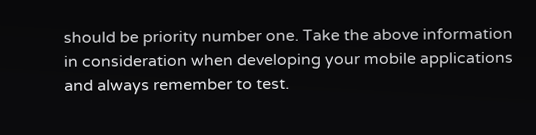should be priority number one. Take the above information in consideration when developing your mobile applications and always remember to test.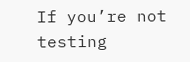If you’re not testing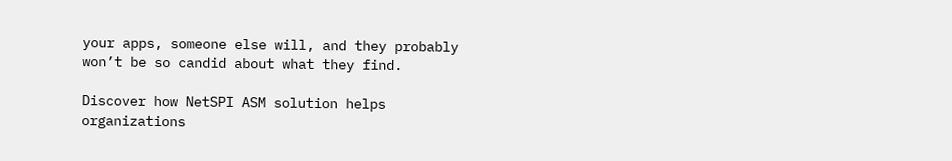your apps, someone else will, and they probably won’t be so candid about what they find.

Discover how NetSPI ASM solution helps organizations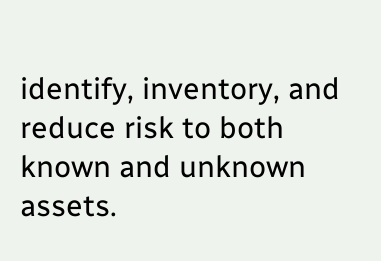identify, inventory, and reduce risk to both known and unknown assets.